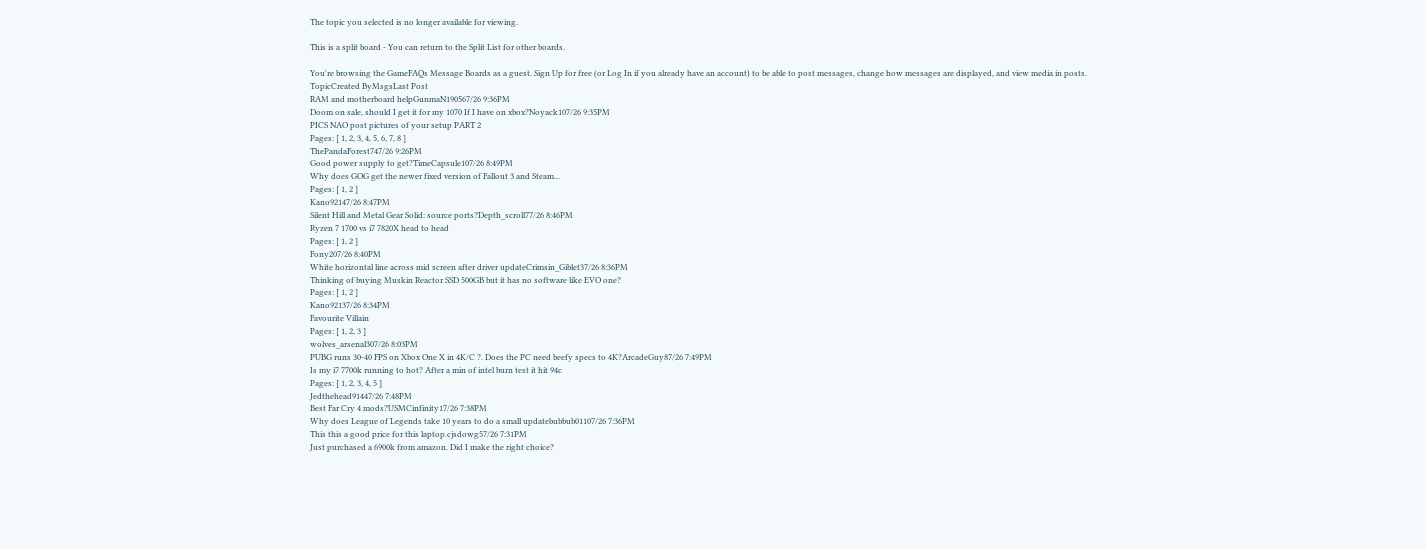The topic you selected is no longer available for viewing.

This is a split board - You can return to the Split List for other boards.

You're browsing the GameFAQs Message Boards as a guest. Sign Up for free (or Log In if you already have an account) to be able to post messages, change how messages are displayed, and view media in posts.
TopicCreated ByMsgsLast Post
RAM and motherboard helpGunmaN190567/26 9:36PM
Doom on sale, should I get it for my 1070 If I have on xbox?Noyack107/26 9:35PM
PICS NAO post pictures of your setup PART 2
Pages: [ 1, 2, 3, 4, 5, 6, 7, 8 ]
ThePandaForest747/26 9:26PM
Good power supply to get?TimeCapsule107/26 8:49PM
Why does GOG get the newer fixed version of Fallout 3 and Steam...
Pages: [ 1, 2 ]
Kano92147/26 8:47PM
Silent Hill and Metal Gear Solid: source ports?Depth_scroll77/26 8:46PM
Ryzen 7 1700 vs i7 7820X head to head
Pages: [ 1, 2 ]
Fony207/26 8:40PM
White horizontal line across mid screen after driver updateCrimsin_Giblet37/26 8:36PM
Thinking of buying Muskin Reactor SSD 500GB but it has no software like EVO one?
Pages: [ 1, 2 ]
Kano92137/26 8:34PM
Favourite Villain
Pages: [ 1, 2, 3 ]
wolves_arsenal307/26 8:03PM
PUBG runs 30-40 FPS on Xbox One X in 4K/C ?. Does the PC need beefy specs to 4K?ArcadeGuy87/26 7:49PM
Is my i7 7700k running to hot? After a min of intel burn test it hit 94c
Pages: [ 1, 2, 3, 4, 5 ]
Jedthehead91447/26 7:48PM
Best Far Cry 4 mods?USMCinfinity17/26 7:38PM
Why does League of Legends take 10 years to do a small updatebubbub01107/26 7:36PM
This this a good price for this laptop.cjsdowg57/26 7:31PM
Just purchased a 6900k from amazon. Did I make the right choice?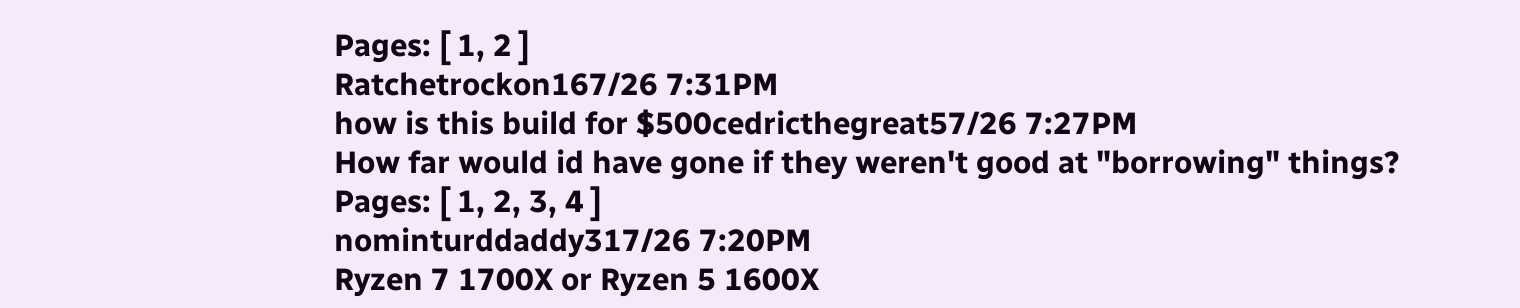Pages: [ 1, 2 ]
Ratchetrockon167/26 7:31PM
how is this build for $500cedricthegreat57/26 7:27PM
How far would id have gone if they weren't good at "borrowing" things?
Pages: [ 1, 2, 3, 4 ]
nominturddaddy317/26 7:20PM
Ryzen 7 1700X or Ryzen 5 1600X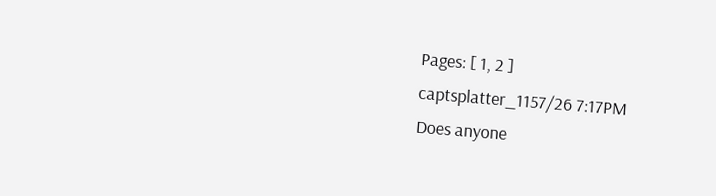Pages: [ 1, 2 ]
captsplatter_1157/26 7:17PM
Does anyone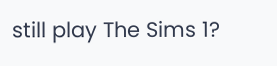still play The Sims 1?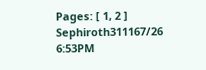Pages: [ 1, 2 ]
Sephiroth311167/26 6:53PM